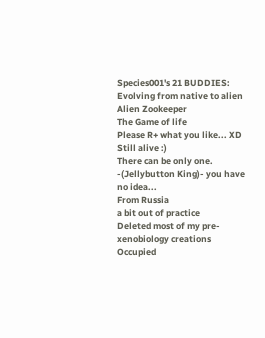Species001's 21 BUDDIES:
Evolving from native to alien
Alien Zookeeper
The Game of life
Please R+ what you like... XD
Still alive :)
There can be only one.
-(Jellybutton King)- you have no idea...
From Russia
a bit out of practice
Deleted most of my pre-xenobiology creations
Occupied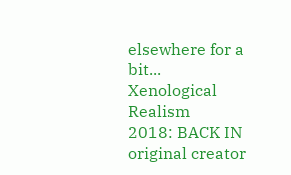elsewhere for a bit...
Xenological Realism
2018: BACK IN
original creator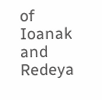of Ioanak and Redeya